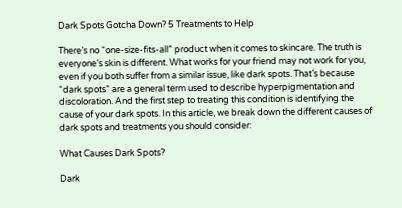Dark Spots Gotcha Down? 5 Treatments to Help

There’s no “one-size-fits-all” product when it comes to skincare. The truth is everyone’s skin is different. What works for your friend may not work for you, even if you both suffer from a similar issue, like dark spots. That’s because “dark spots” are a general term used to describe hyperpigmentation and discoloration. And the first step to treating this condition is identifying the cause of your dark spots. In this article, we break down the different causes of dark spots and treatments you should consider:

What Causes Dark Spots?

Dark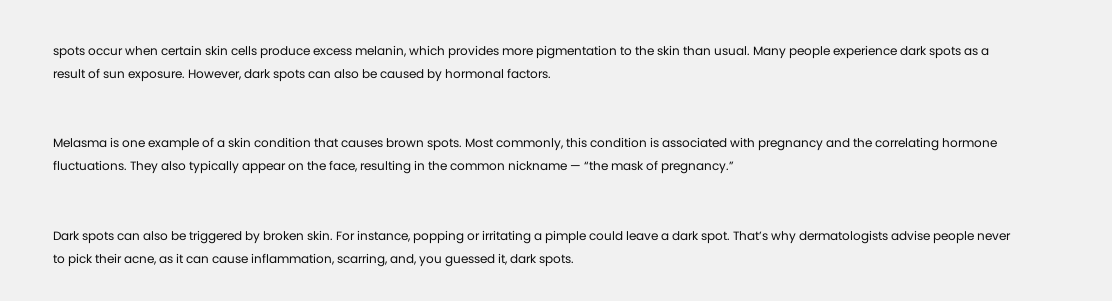spots occur when certain skin cells produce excess melanin, which provides more pigmentation to the skin than usual. Many people experience dark spots as a result of sun exposure. However, dark spots can also be caused by hormonal factors.


Melasma is one example of a skin condition that causes brown spots. Most commonly, this condition is associated with pregnancy and the correlating hormone fluctuations. They also typically appear on the face, resulting in the common nickname — “the mask of pregnancy.”


Dark spots can also be triggered by broken skin. For instance, popping or irritating a pimple could leave a dark spot. That’s why dermatologists advise people never to pick their acne, as it can cause inflammation, scarring, and, you guessed it, dark spots.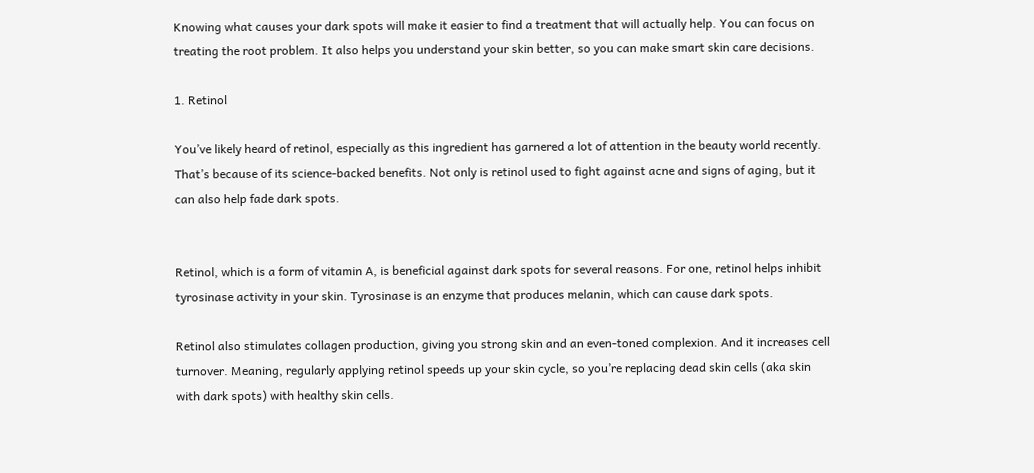Knowing what causes your dark spots will make it easier to find a treatment that will actually help. You can focus on treating the root problem. It also helps you understand your skin better, so you can make smart skin care decisions.

1. Retinol

You’ve likely heard of retinol, especially as this ingredient has garnered a lot of attention in the beauty world recently. That’s because of its science-backed benefits. Not only is retinol used to fight against acne and signs of aging, but it can also help fade dark spots.


Retinol, which is a form of vitamin A, is beneficial against dark spots for several reasons. For one, retinol helps inhibit tyrosinase activity in your skin. Tyrosinase is an enzyme that produces melanin, which can cause dark spots.

Retinol also stimulates collagen production, giving you strong skin and an even-toned complexion. And it increases cell turnover. Meaning, regularly applying retinol speeds up your skin cycle, so you’re replacing dead skin cells (aka skin with dark spots) with healthy skin cells.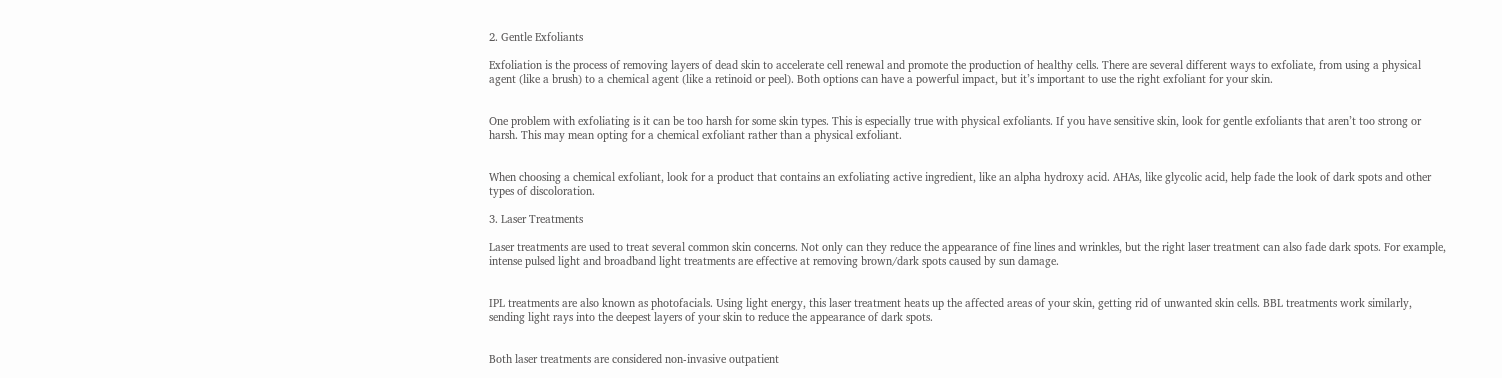2. Gentle Exfoliants

Exfoliation is the process of removing layers of dead skin to accelerate cell renewal and promote the production of healthy cells. There are several different ways to exfoliate, from using a physical agent (like a brush) to a chemical agent (like a retinoid or peel). Both options can have a powerful impact, but it’s important to use the right exfoliant for your skin.


One problem with exfoliating is it can be too harsh for some skin types. This is especially true with physical exfoliants. If you have sensitive skin, look for gentle exfoliants that aren’t too strong or harsh. This may mean opting for a chemical exfoliant rather than a physical exfoliant.


When choosing a chemical exfoliant, look for a product that contains an exfoliating active ingredient, like an alpha hydroxy acid. AHAs, like glycolic acid, help fade the look of dark spots and other types of discoloration.

3. Laser Treatments

Laser treatments are used to treat several common skin concerns. Not only can they reduce the appearance of fine lines and wrinkles, but the right laser treatment can also fade dark spots. For example, intense pulsed light and broadband light treatments are effective at removing brown/dark spots caused by sun damage.


IPL treatments are also known as photofacials. Using light energy, this laser treatment heats up the affected areas of your skin, getting rid of unwanted skin cells. BBL treatments work similarly, sending light rays into the deepest layers of your skin to reduce the appearance of dark spots.


Both laser treatments are considered non-invasive outpatient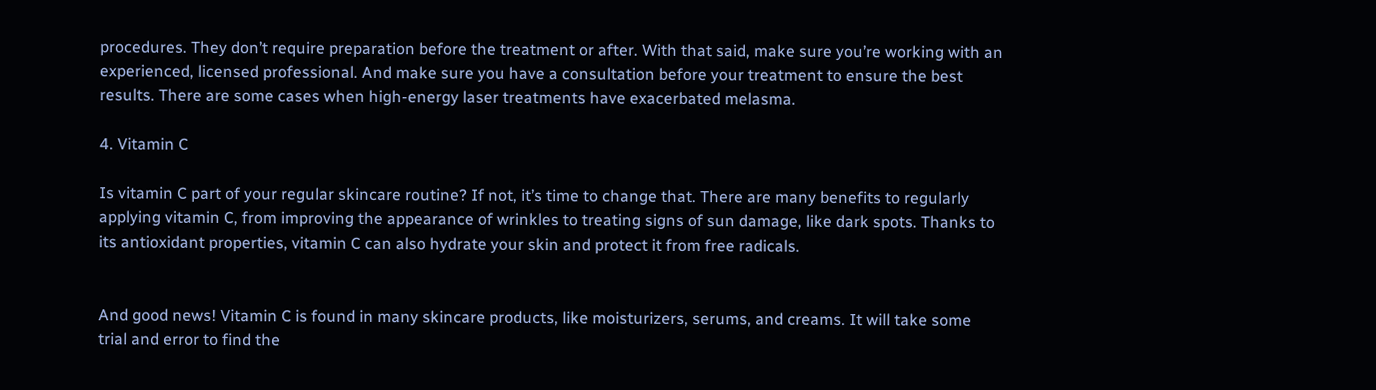procedures. They don’t require preparation before the treatment or after. With that said, make sure you’re working with an experienced, licensed professional. And make sure you have a consultation before your treatment to ensure the best results. There are some cases when high-energy laser treatments have exacerbated melasma.

4. Vitamin C

Is vitamin C part of your regular skincare routine? If not, it’s time to change that. There are many benefits to regularly applying vitamin C, from improving the appearance of wrinkles to treating signs of sun damage, like dark spots. Thanks to its antioxidant properties, vitamin C can also hydrate your skin and protect it from free radicals.


And good news! Vitamin C is found in many skincare products, like moisturizers, serums, and creams. It will take some trial and error to find the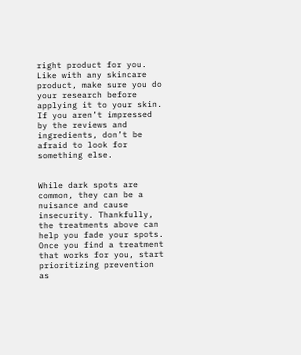right product for you. Like with any skincare product, make sure you do your research before applying it to your skin. If you aren’t impressed by the reviews and ingredients, don’t be afraid to look for something else.


While dark spots are common, they can be a nuisance and cause insecurity. Thankfully, the treatments above can help you fade your spots. Once you find a treatment that works for you, start prioritizing prevention as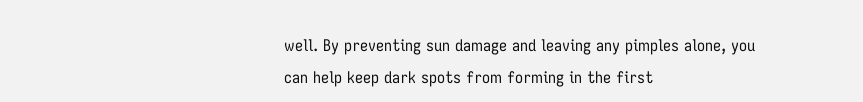well. By preventing sun damage and leaving any pimples alone, you can help keep dark spots from forming in the first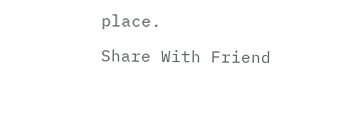place.

Share With Friend